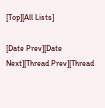[Top][All Lists]

[Date Prev][Date Next][Thread Prev][Thread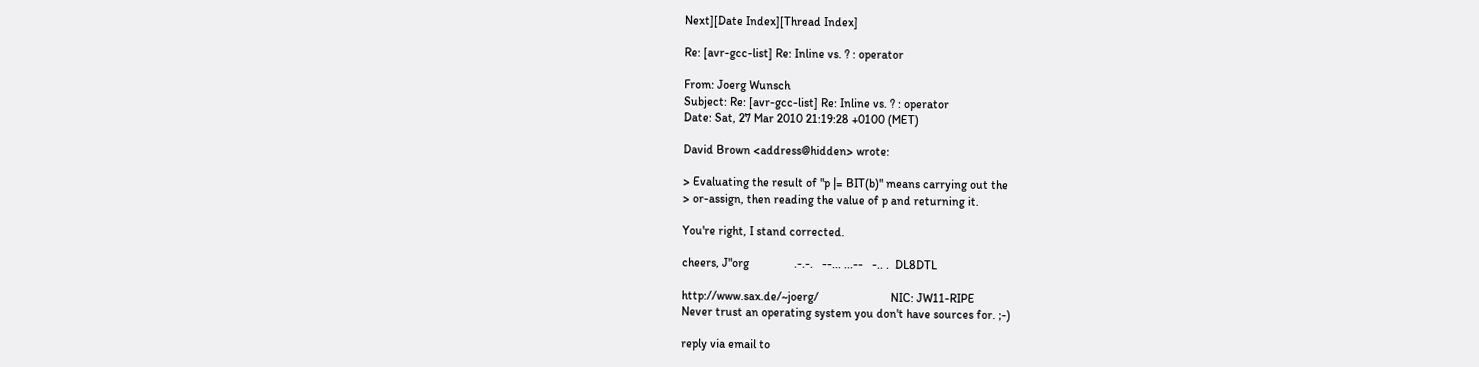Next][Date Index][Thread Index]

Re: [avr-gcc-list] Re: Inline vs. ? : operator

From: Joerg Wunsch
Subject: Re: [avr-gcc-list] Re: Inline vs. ? : operator
Date: Sat, 27 Mar 2010 21:19:28 +0100 (MET)

David Brown <address@hidden> wrote:

> Evaluating the result of "p |= BIT(b)" means carrying out the
> or-assign, then reading the value of p and returning it.

You're right, I stand corrected.

cheers, J"org               .-.-.   --... ...--   -.. .  DL8DTL

http://www.sax.de/~joerg/                        NIC: JW11-RIPE
Never trust an operating system you don't have sources for. ;-)

reply via email to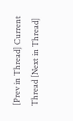[Prev in Thread] Current Thread [Next in Thread]